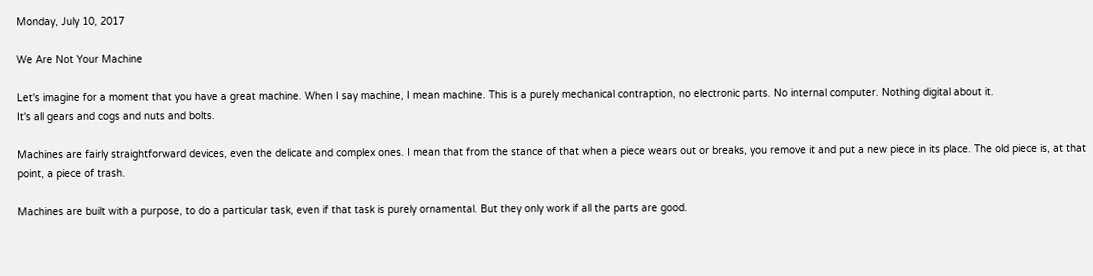Monday, July 10, 2017

We Are Not Your Machine

Let's imagine for a moment that you have a great machine. When I say machine, I mean machine. This is a purely mechanical contraption, no electronic parts. No internal computer. Nothing digital about it.
It's all gears and cogs and nuts and bolts.

Machines are fairly straightforward devices, even the delicate and complex ones. I mean that from the stance of that when a piece wears out or breaks, you remove it and put a new piece in its place. The old piece is, at that point, a piece of trash.

Machines are built with a purpose, to do a particular task, even if that task is purely ornamental. But they only work if all the parts are good.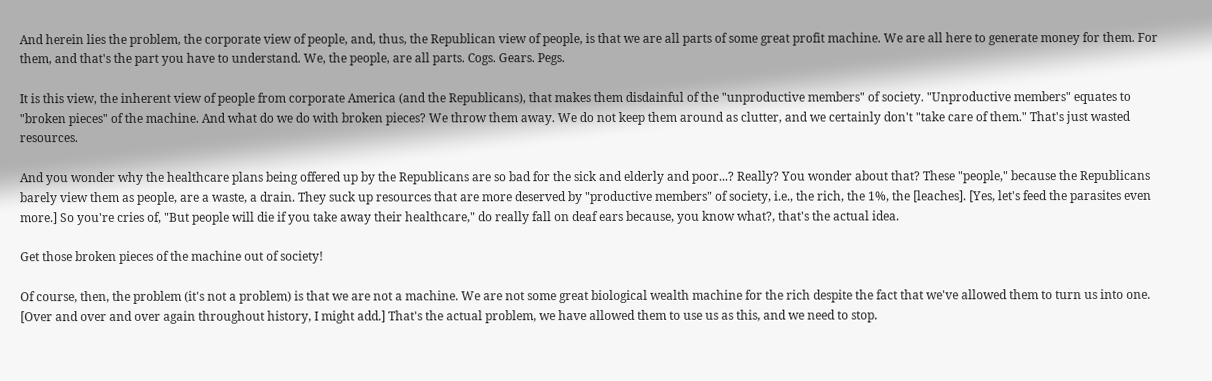And herein lies the problem, the corporate view of people, and, thus, the Republican view of people, is that we are all parts of some great profit machine. We are all here to generate money for them. For them, and that's the part you have to understand. We, the people, are all parts. Cogs. Gears. Pegs.

It is this view, the inherent view of people from corporate America (and the Republicans), that makes them disdainful of the "unproductive members" of society. "Unproductive members" equates to "broken pieces" of the machine. And what do we do with broken pieces? We throw them away. We do not keep them around as clutter, and we certainly don't "take care of them." That's just wasted resources.

And you wonder why the healthcare plans being offered up by the Republicans are so bad for the sick and elderly and poor...? Really? You wonder about that? These "people," because the Republicans barely view them as people, are a waste, a drain. They suck up resources that are more deserved by "productive members" of society, i.e., the rich, the 1%, the [leaches]. [Yes, let's feed the parasites even more.] So you're cries of, "But people will die if you take away their healthcare," do really fall on deaf ears because, you know what?, that's the actual idea.

Get those broken pieces of the machine out of society!

Of course, then, the problem (it's not a problem) is that we are not a machine. We are not some great biological wealth machine for the rich despite the fact that we've allowed them to turn us into one. [Over and over and over again throughout history, I might add.] That's the actual problem, we have allowed them to use us as this, and we need to stop.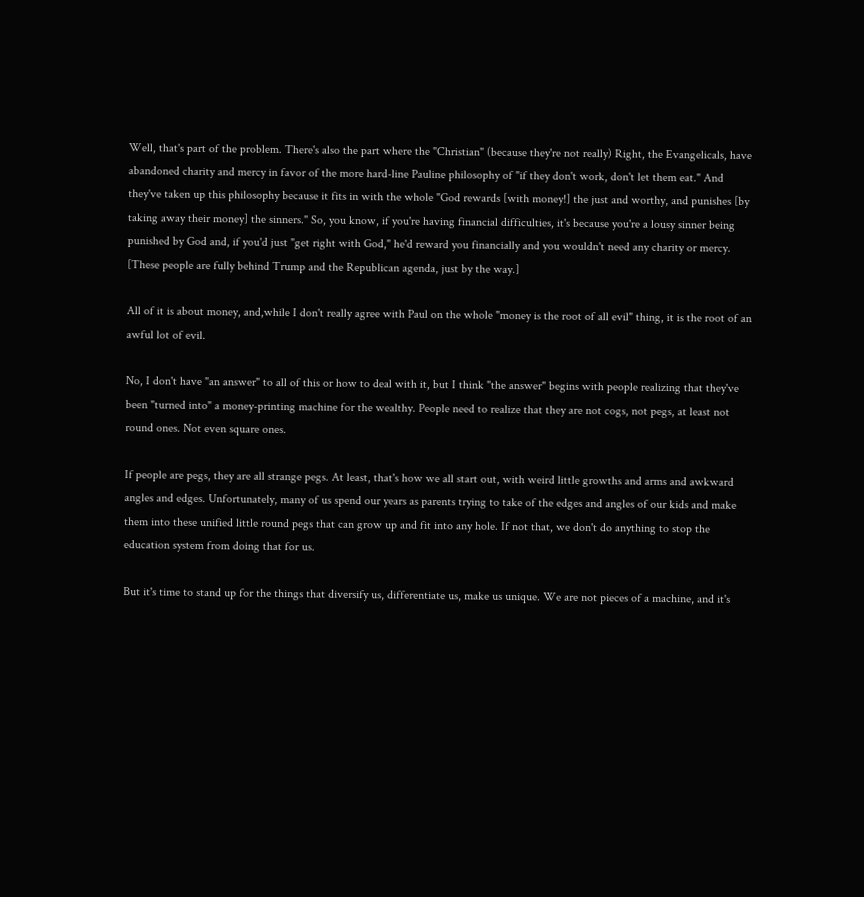Well, that's part of the problem. There's also the part where the "Christian" (because they're not really) Right, the Evangelicals, have abandoned charity and mercy in favor of the more hard-line Pauline philosophy of "if they don't work, don't let them eat." And they've taken up this philosophy because it fits in with the whole "God rewards [with money!] the just and worthy, and punishes [by taking away their money] the sinners." So, you know, if you're having financial difficulties, it's because you're a lousy sinner being punished by God and, if you'd just "get right with God," he'd reward you financially and you wouldn't need any charity or mercy. [These people are fully behind Trump and the Republican agenda, just by the way.]

All of it is about money, and,while I don't really agree with Paul on the whole "money is the root of all evil" thing, it is the root of an awful lot of evil.

No, I don't have "an answer" to all of this or how to deal with it, but I think "the answer" begins with people realizing that they've been "turned into" a money-printing machine for the wealthy. People need to realize that they are not cogs, not pegs, at least not round ones. Not even square ones.

If people are pegs, they are all strange pegs. At least, that's how we all start out, with weird little growths and arms and awkward angles and edges. Unfortunately, many of us spend our years as parents trying to take of the edges and angles of our kids and make them into these unified little round pegs that can grow up and fit into any hole. If not that, we don't do anything to stop the education system from doing that for us.

But it's time to stand up for the things that diversify us, differentiate us, make us unique. We are not pieces of a machine, and it's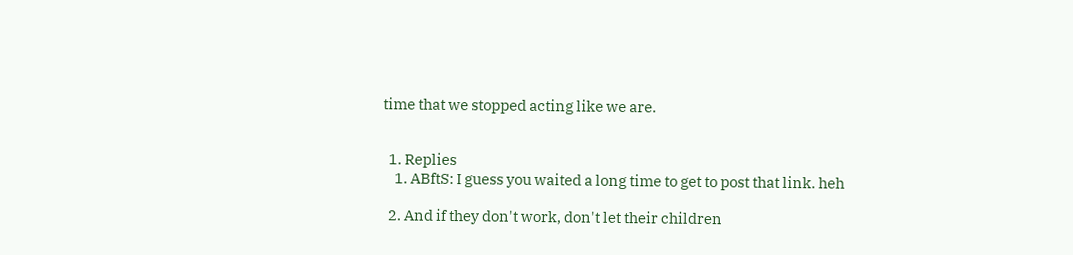time that we stopped acting like we are.


  1. Replies
    1. ABftS: I guess you waited a long time to get to post that link. heh

  2. And if they don't work, don't let their children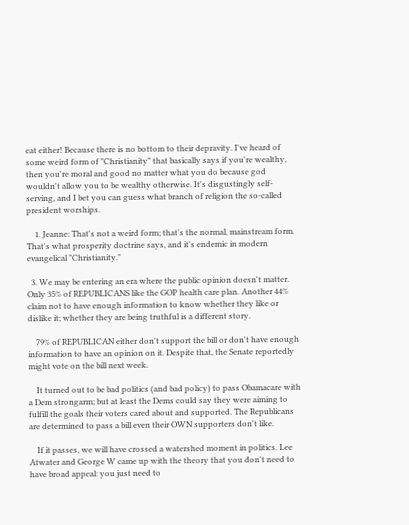eat either! Because there is no bottom to their depravity. I've heard of some weird form of "Christianity" that basically says if you're wealthy, then you're moral and good no matter what you do because god wouldn't allow you to be wealthy otherwise. It's disgustingly self-serving, and I bet you can guess what branch of religion the so-called president worships.

    1. Jeanne: That's not a weird form; that's the normal, mainstream form. That's what prosperity doctrine says, and it's endemic in modern evangelical "Christianity."

  3. We may be entering an era where the public opinion doesn't matter. Only 35% of REPUBLICANS like the GOP health care plan. Another 44% claim not to have enough information to know whether they like or dislike it; whether they are being truthful is a different story.

    79% of REPUBLICAN either don't support the bill or don't have enough information to have an opinion on it. Despite that, the Senate reportedly might vote on the bill next week.

    It turned out to be bad politics (and bad policy) to pass Obamacare with a Dem strongarm; but at least the Dems could say they were aiming to fulfill the goals their voters cared about and supported. The Republicans are determined to pass a bill even their OWN supporters don't like.

    If it passes, we will have crossed a watershed moment in politics. Lee Atwater and George W came up with the theory that you don't need to have broad appeal: you just need to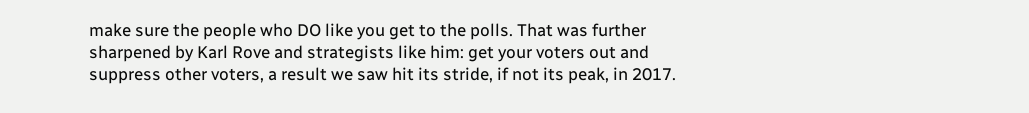make sure the people who DO like you get to the polls. That was further sharpened by Karl Rove and strategists like him: get your voters out and suppress other voters, a result we saw hit its stride, if not its peak, in 2017.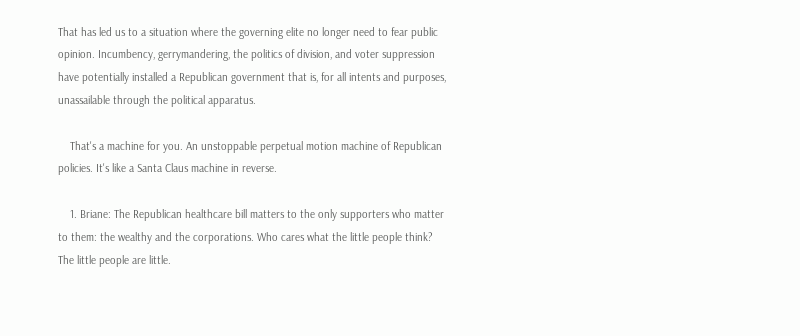That has led us to a situation where the governing elite no longer need to fear public opinion. Incumbency, gerrymandering, the politics of division, and voter suppression have potentially installed a Republican government that is, for all intents and purposes, unassailable through the political apparatus.

    That's a machine for you. An unstoppable perpetual motion machine of Republican policies. It's like a Santa Claus machine in reverse.

    1. Briane: The Republican healthcare bill matters to the only supporters who matter to them: the wealthy and the corporations. Who cares what the little people think? The little people are little.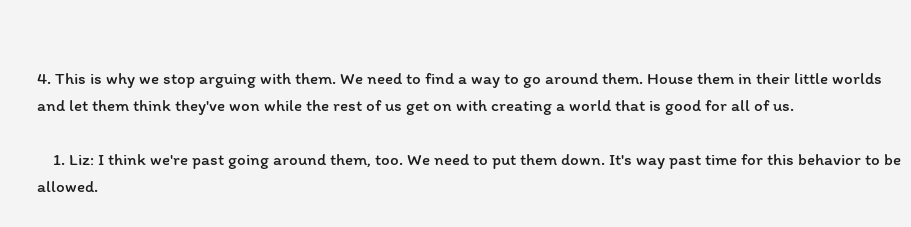4. This is why we stop arguing with them. We need to find a way to go around them. House them in their little worlds and let them think they've won while the rest of us get on with creating a world that is good for all of us.

    1. Liz: I think we're past going around them, too. We need to put them down. It's way past time for this behavior to be allowed.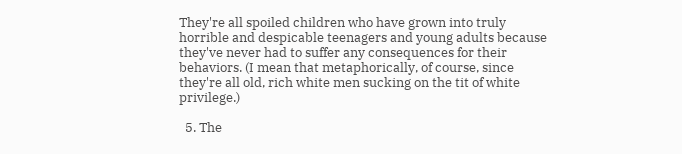They're all spoiled children who have grown into truly horrible and despicable teenagers and young adults because they've never had to suffer any consequences for their behaviors. (I mean that metaphorically, of course, since they're all old, rich white men sucking on the tit of white privilege.)

  5. The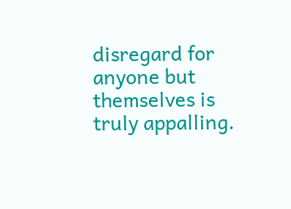disregard for anyone but themselves is truly appalling.